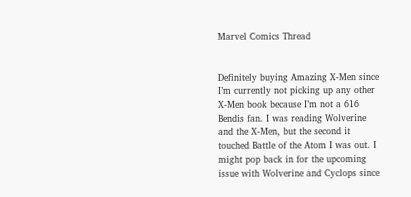Marvel Comics Thread


Definitely buying Amazing X-Men since I’m currently not picking up any other X-Men book because I’m not a 616 Bendis fan. I was reading Wolverine and the X-Men, but the second it touched Battle of the Atom I was out. I might pop back in for the upcoming issue with Wolverine and Cyclops since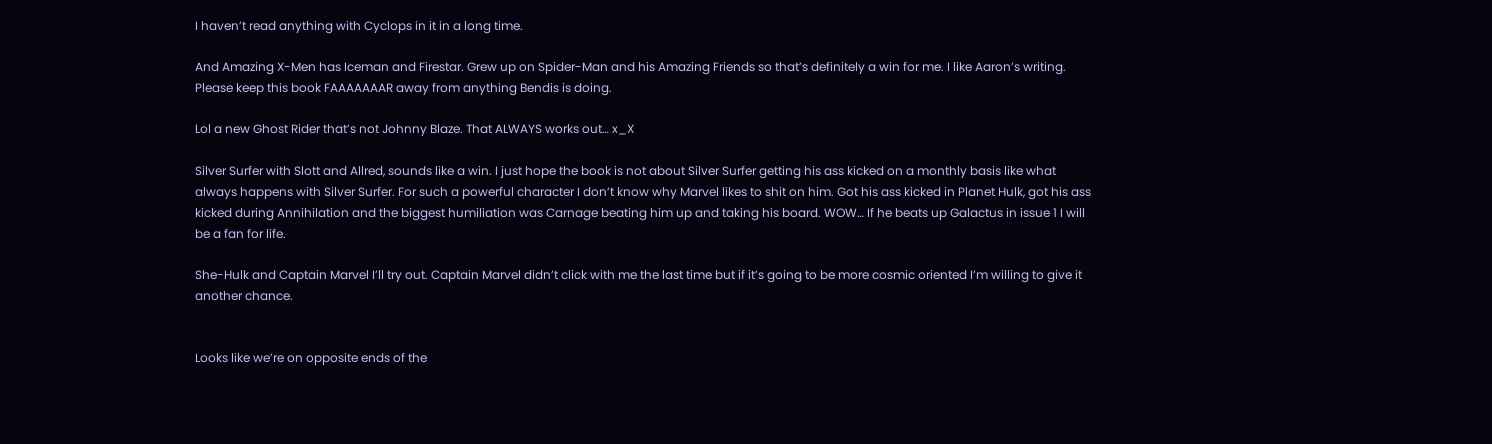I haven’t read anything with Cyclops in it in a long time.

And Amazing X-Men has Iceman and Firestar. Grew up on Spider-Man and his Amazing Friends so that’s definitely a win for me. I like Aaron’s writing. Please keep this book FAAAAAAAR away from anything Bendis is doing.

Lol a new Ghost Rider that’s not Johnny Blaze. That ALWAYS works out… x_X

Silver Surfer with Slott and Allred, sounds like a win. I just hope the book is not about Silver Surfer getting his ass kicked on a monthly basis like what always happens with Silver Surfer. For such a powerful character I don’t know why Marvel likes to shit on him. Got his ass kicked in Planet Hulk, got his ass kicked during Annihilation and the biggest humiliation was Carnage beating him up and taking his board. WOW… If he beats up Galactus in issue 1 I will be a fan for life.

She-Hulk and Captain Marvel I’ll try out. Captain Marvel didn’t click with me the last time but if it’s going to be more cosmic oriented I’m willing to give it another chance.


Looks like we’re on opposite ends of the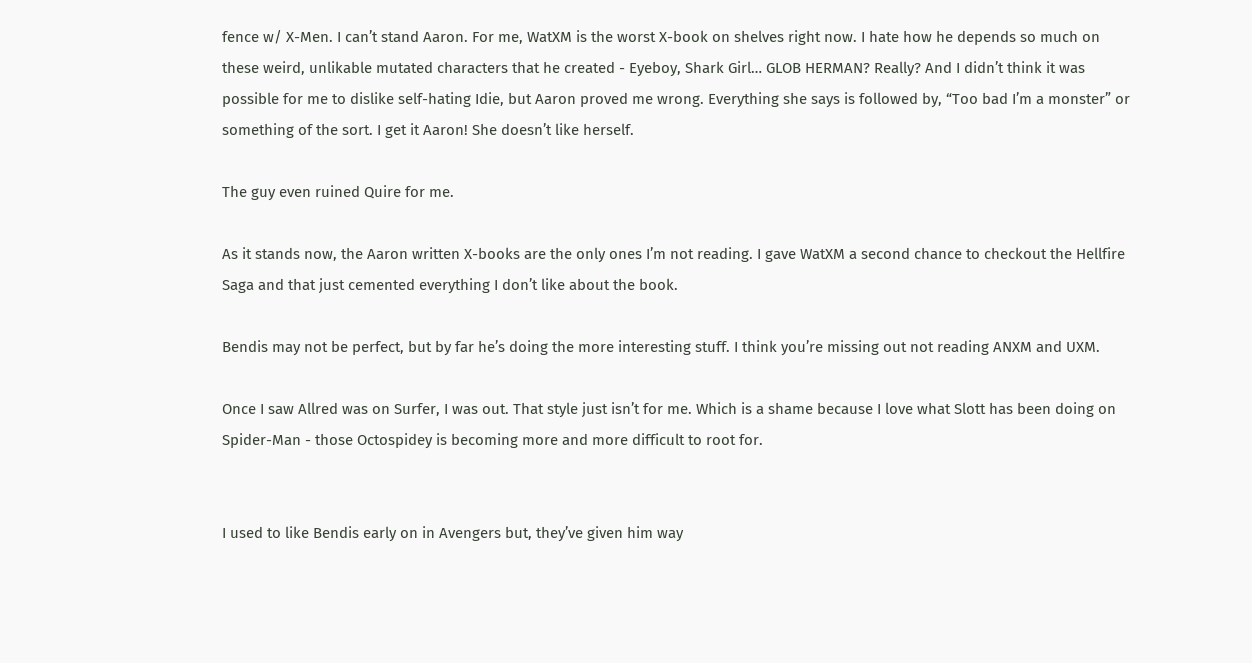fence w/ X-Men. I can’t stand Aaron. For me, WatXM is the worst X-book on shelves right now. I hate how he depends so much on these weird, unlikable mutated characters that he created - Eyeboy, Shark Girl… GLOB HERMAN? Really? And I didn’t think it was possible for me to dislike self-hating Idie, but Aaron proved me wrong. Everything she says is followed by, “Too bad I’m a monster” or something of the sort. I get it Aaron! She doesn’t like herself.

The guy even ruined Quire for me.

As it stands now, the Aaron written X-books are the only ones I’m not reading. I gave WatXM a second chance to checkout the Hellfire Saga and that just cemented everything I don’t like about the book.

Bendis may not be perfect, but by far he’s doing the more interesting stuff. I think you’re missing out not reading ANXM and UXM.

Once I saw Allred was on Surfer, I was out. That style just isn’t for me. Which is a shame because I love what Slott has been doing on Spider-Man - those Octospidey is becoming more and more difficult to root for.


I used to like Bendis early on in Avengers but, they’ve given him way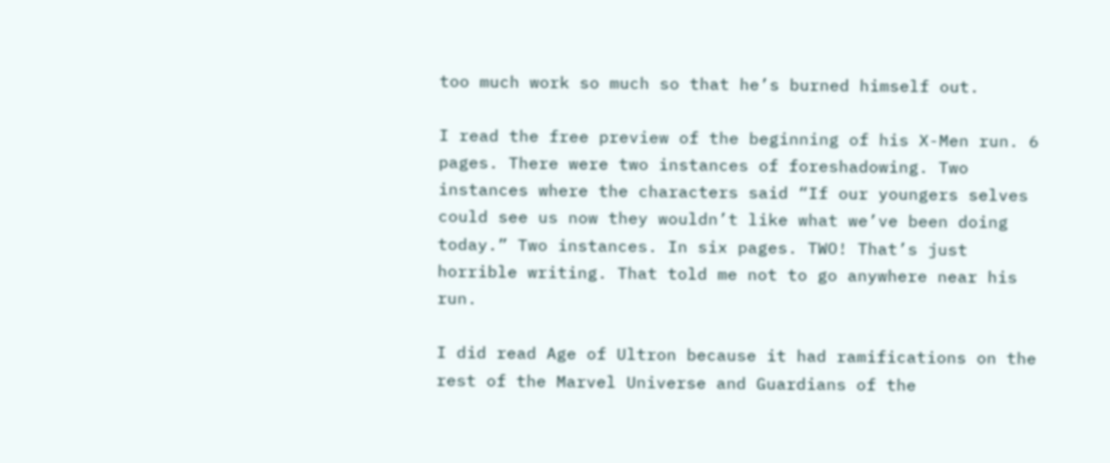too much work so much so that he’s burned himself out.

I read the free preview of the beginning of his X-Men run. 6 pages. There were two instances of foreshadowing. Two instances where the characters said “If our youngers selves could see us now they wouldn’t like what we’ve been doing today.” Two instances. In six pages. TWO! That’s just horrible writing. That told me not to go anywhere near his run.

I did read Age of Ultron because it had ramifications on the rest of the Marvel Universe and Guardians of the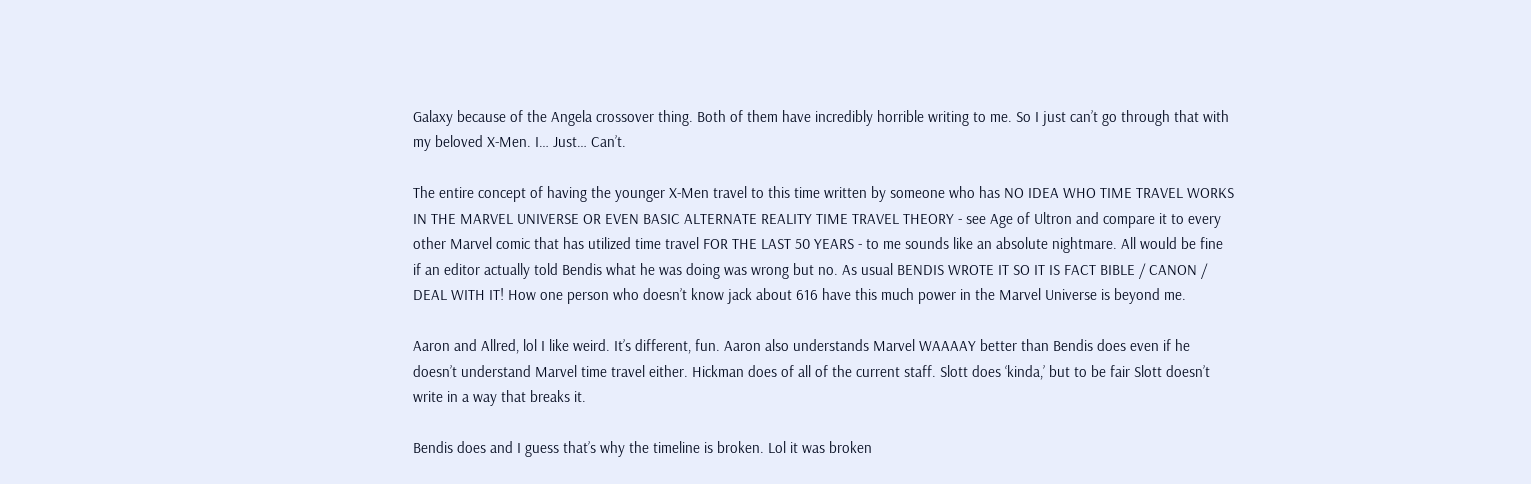Galaxy because of the Angela crossover thing. Both of them have incredibly horrible writing to me. So I just can’t go through that with my beloved X-Men. I… Just… Can’t.

The entire concept of having the younger X-Men travel to this time written by someone who has NO IDEA WHO TIME TRAVEL WORKS IN THE MARVEL UNIVERSE OR EVEN BASIC ALTERNATE REALITY TIME TRAVEL THEORY - see Age of Ultron and compare it to every other Marvel comic that has utilized time travel FOR THE LAST 50 YEARS - to me sounds like an absolute nightmare. All would be fine if an editor actually told Bendis what he was doing was wrong but no. As usual BENDIS WROTE IT SO IT IS FACT BIBLE / CANON / DEAL WITH IT! How one person who doesn’t know jack about 616 have this much power in the Marvel Universe is beyond me.

Aaron and Allred, lol I like weird. It’s different, fun. Aaron also understands Marvel WAAAAY better than Bendis does even if he doesn’t understand Marvel time travel either. Hickman does of all of the current staff. Slott does ‘kinda,’ but to be fair Slott doesn’t write in a way that breaks it.

Bendis does and I guess that’s why the timeline is broken. Lol it was broken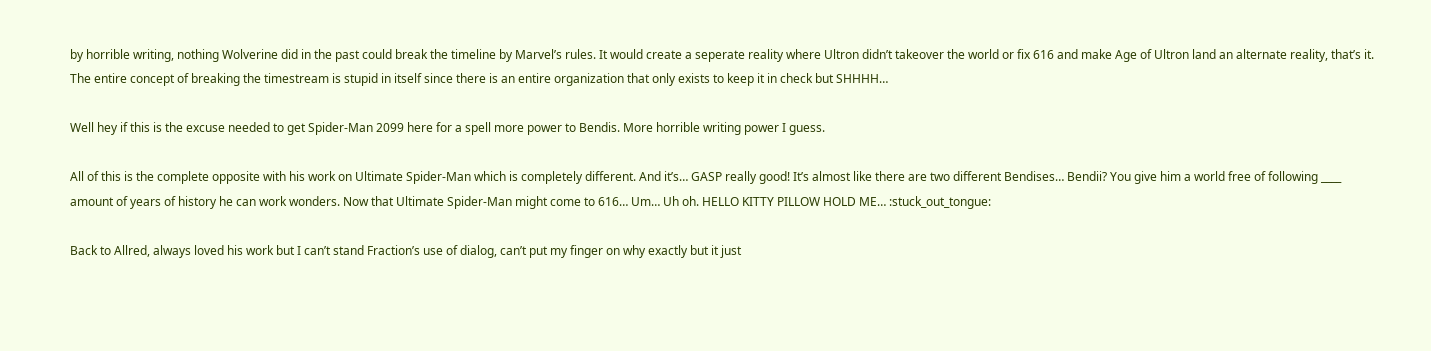by horrible writing, nothing Wolverine did in the past could break the timeline by Marvel’s rules. It would create a seperate reality where Ultron didn’t takeover the world or fix 616 and make Age of Ultron land an alternate reality, that’s it. The entire concept of breaking the timestream is stupid in itself since there is an entire organization that only exists to keep it in check but SHHHH…

Well hey if this is the excuse needed to get Spider-Man 2099 here for a spell more power to Bendis. More horrible writing power I guess.

All of this is the complete opposite with his work on Ultimate Spider-Man which is completely different. And it’s… GASP really good! It’s almost like there are two different Bendises… Bendii? You give him a world free of following ____ amount of years of history he can work wonders. Now that Ultimate Spider-Man might come to 616… Um… Uh oh. HELLO KITTY PILLOW HOLD ME… :stuck_out_tongue:

Back to Allred, always loved his work but I can’t stand Fraction’s use of dialog, can’t put my finger on why exactly but it just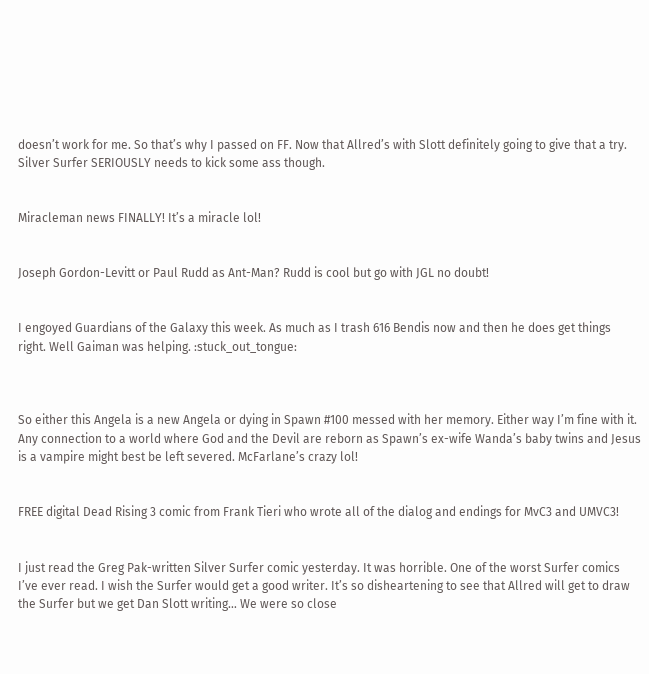doesn’t work for me. So that’s why I passed on FF. Now that Allred’s with Slott definitely going to give that a try. Silver Surfer SERIOUSLY needs to kick some ass though.


Miracleman news FINALLY! It’s a miracle lol!


Joseph Gordon-Levitt or Paul Rudd as Ant-Man? Rudd is cool but go with JGL no doubt!


I engoyed Guardians of the Galaxy this week. As much as I trash 616 Bendis now and then he does get things right. Well Gaiman was helping. :stuck_out_tongue:



So either this Angela is a new Angela or dying in Spawn #100 messed with her memory. Either way I’m fine with it. Any connection to a world where God and the Devil are reborn as Spawn’s ex-wife Wanda’s baby twins and Jesus is a vampire might best be left severed. McFarlane’s crazy lol!


FREE digital Dead Rising 3 comic from Frank Tieri who wrote all of the dialog and endings for MvC3 and UMVC3!


I just read the Greg Pak-written Silver Surfer comic yesterday. It was horrible. One of the worst Surfer comics I’ve ever read. I wish the Surfer would get a good writer. It’s so disheartening to see that Allred will get to draw the Surfer but we get Dan Slott writing… We were so close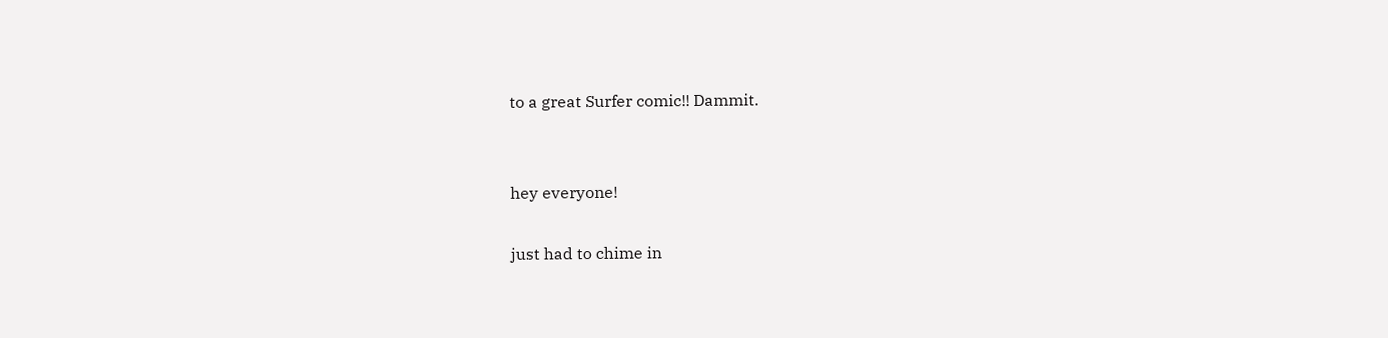to a great Surfer comic!! Dammit.


hey everyone!

just had to chime in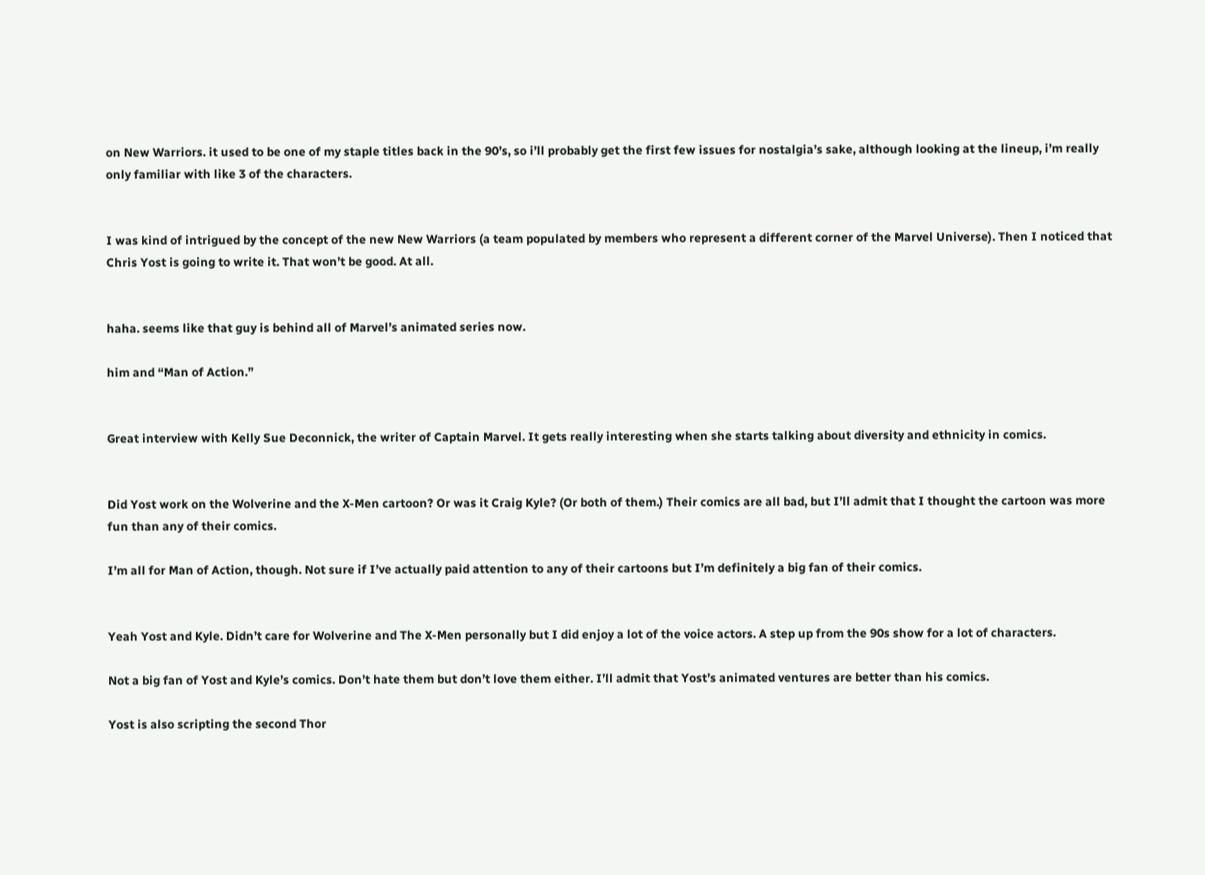on New Warriors. it used to be one of my staple titles back in the 90’s, so i’ll probably get the first few issues for nostalgia’s sake, although looking at the lineup, i’m really only familiar with like 3 of the characters.


I was kind of intrigued by the concept of the new New Warriors (a team populated by members who represent a different corner of the Marvel Universe). Then I noticed that Chris Yost is going to write it. That won’t be good. At all.


haha. seems like that guy is behind all of Marvel’s animated series now.

him and “Man of Action.”


Great interview with Kelly Sue Deconnick, the writer of Captain Marvel. It gets really interesting when she starts talking about diversity and ethnicity in comics.


Did Yost work on the Wolverine and the X-Men cartoon? Or was it Craig Kyle? (Or both of them.) Their comics are all bad, but I’ll admit that I thought the cartoon was more fun than any of their comics.

I’m all for Man of Action, though. Not sure if I’ve actually paid attention to any of their cartoons but I’m definitely a big fan of their comics.


Yeah Yost and Kyle. Didn’t care for Wolverine and The X-Men personally but I did enjoy a lot of the voice actors. A step up from the 90s show for a lot of characters.

Not a big fan of Yost and Kyle’s comics. Don’t hate them but don’t love them either. I’ll admit that Yost’s animated ventures are better than his comics.

Yost is also scripting the second Thor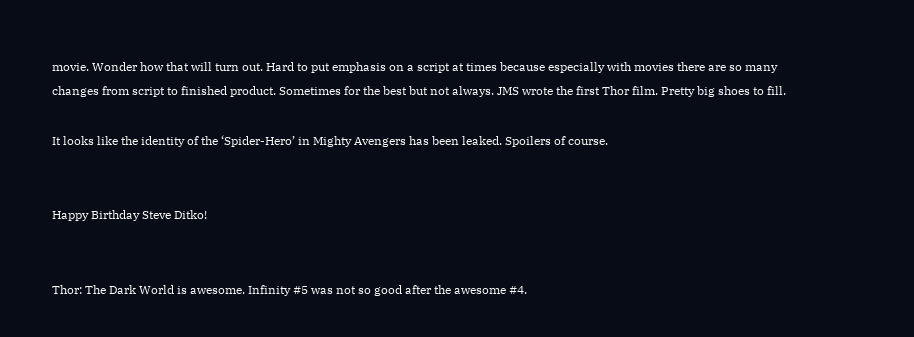movie. Wonder how that will turn out. Hard to put emphasis on a script at times because especially with movies there are so many changes from script to finished product. Sometimes for the best but not always. JMS wrote the first Thor film. Pretty big shoes to fill.

It looks like the identity of the ‘Spider-Hero’ in Mighty Avengers has been leaked. Spoilers of course.


Happy Birthday Steve Ditko!


Thor: The Dark World is awesome. Infinity #5 was not so good after the awesome #4.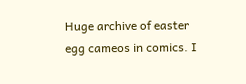Huge archive of easter egg cameos in comics. I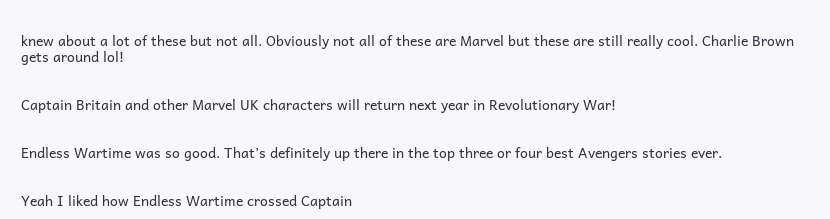knew about a lot of these but not all. Obviously not all of these are Marvel but these are still really cool. Charlie Brown gets around lol!


Captain Britain and other Marvel UK characters will return next year in Revolutionary War!


Endless Wartime was so good. That’s definitely up there in the top three or four best Avengers stories ever.


Yeah I liked how Endless Wartime crossed Captain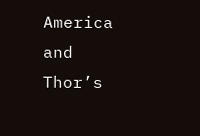America and Thor’s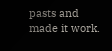pasts and made it work.